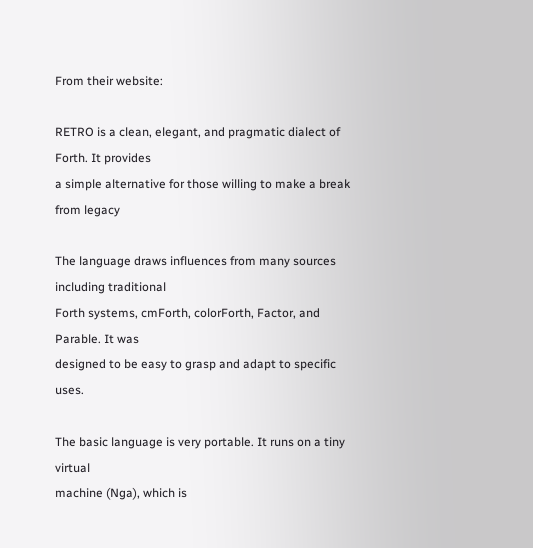From their website:

RETRO is a clean, elegant, and pragmatic dialect of Forth. It provides
a simple alternative for those willing to make a break from legacy

The language draws influences from many sources including traditional
Forth systems, cmForth, colorForth, Factor, and Parable. It was
designed to be easy to grasp and adapt to specific uses.

The basic language is very portable. It runs on a tiny virtual
machine (Nga), which is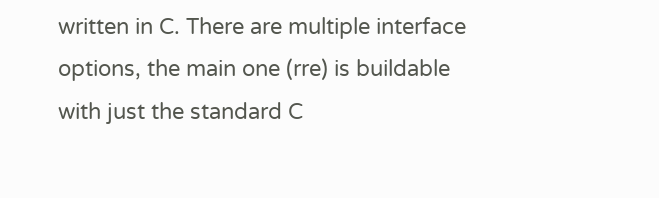written in C. There are multiple interface
options, the main one (rre) is buildable with just the standard C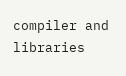compiler and libraries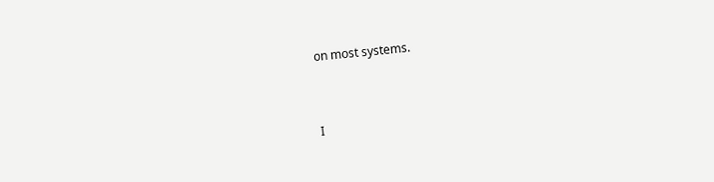on most systems.



I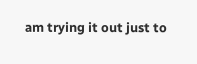am trying it out just to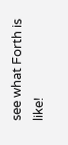see what Forth is like!